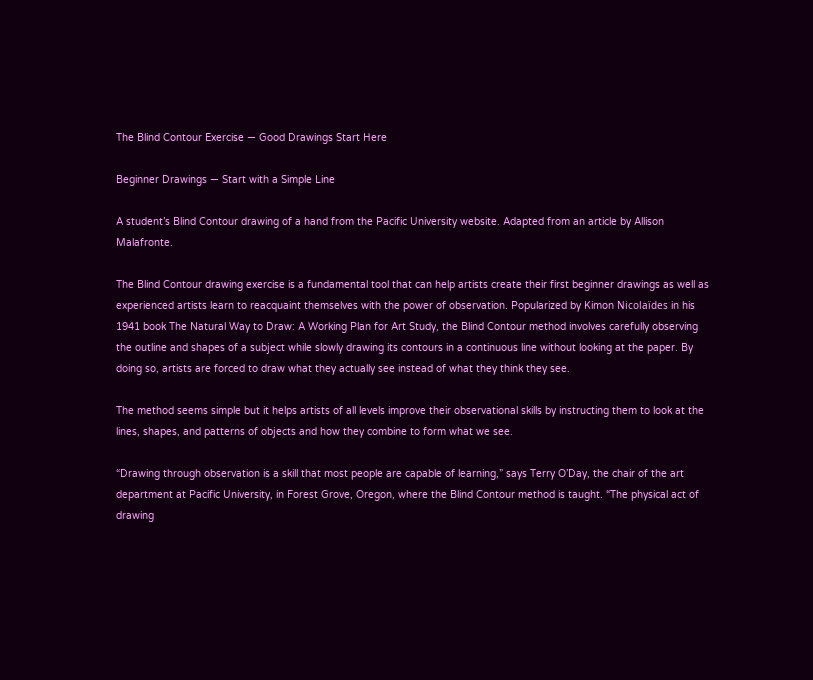The Blind Contour Exercise — Good Drawings Start Here

Beginner Drawings — Start with a Simple Line

A student’s Blind Contour drawing of a hand from the Pacific University website. Adapted from an article by Allison Malafronte.

The Blind Contour drawing exercise is a fundamental tool that can help artists create their first beginner drawings as well as experienced artists learn to reacquaint themselves with the power of observation. Popularized by Kimon Nicolaïdes in his 1941 book The Natural Way to Draw: A Working Plan for Art Study, the Blind Contour method involves carefully observing the outline and shapes of a subject while slowly drawing its contours in a continuous line without looking at the paper. By doing so, artists are forced to draw what they actually see instead of what they think they see.

The method seems simple but it helps artists of all levels improve their observational skills by instructing them to look at the lines, shapes, and patterns of objects and how they combine to form what we see.

“Drawing through observation is a skill that most people are capable of learning,” says Terry O’Day, the chair of the art department at Pacific University, in Forest Grove, Oregon, where the Blind Contour method is taught. “The physical act of drawing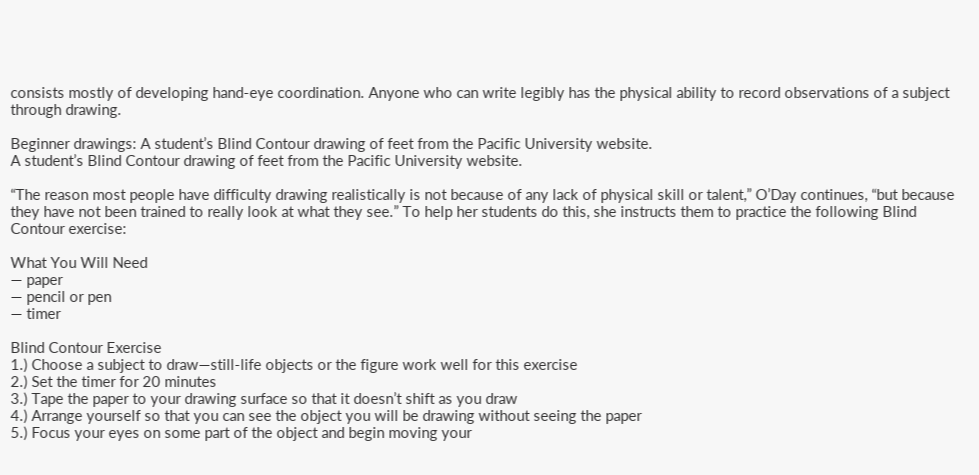consists mostly of developing hand-eye coordination. Anyone who can write legibly has the physical ability to record observations of a subject through drawing.

Beginner drawings: A student’s Blind Contour drawing of feet from the Pacific University website.
A student’s Blind Contour drawing of feet from the Pacific University website.

“The reason most people have difficulty drawing realistically is not because of any lack of physical skill or talent,” O’Day continues, “but because they have not been trained to really look at what they see.” To help her students do this, she instructs them to practice the following Blind Contour exercise:

What You Will Need
— paper
— pencil or pen
— timer

Blind Contour Exercise
1.) Choose a subject to draw—still-life objects or the figure work well for this exercise
2.) Set the timer for 20 minutes
3.) Tape the paper to your drawing surface so that it doesn’t shift as you draw
4.) Arrange yourself so that you can see the object you will be drawing without seeing the paper
5.) Focus your eyes on some part of the object and begin moving your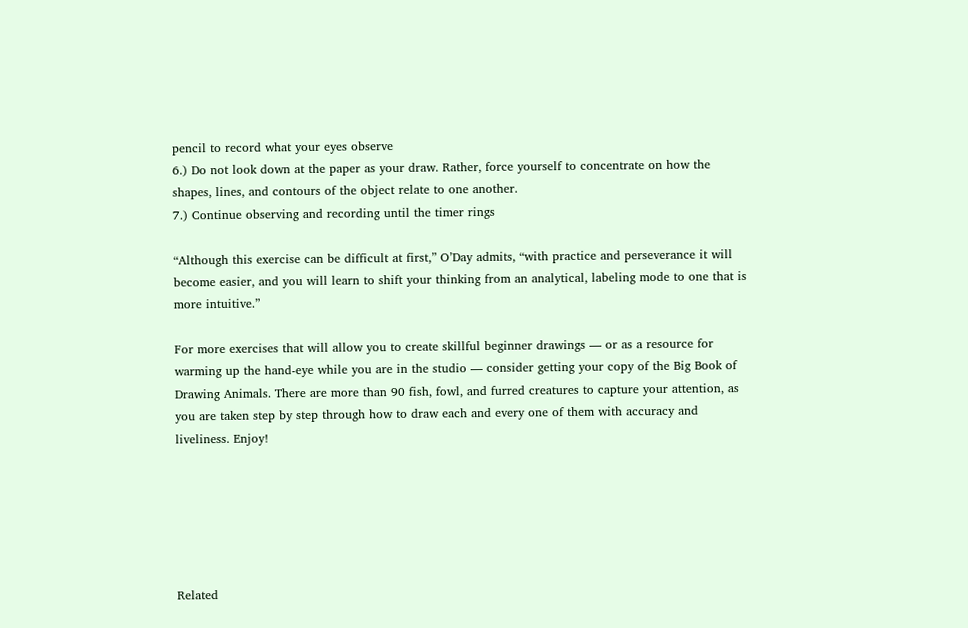pencil to record what your eyes observe
6.) Do not look down at the paper as your draw. Rather, force yourself to concentrate on how the shapes, lines, and contours of the object relate to one another.
7.) Continue observing and recording until the timer rings

“Although this exercise can be difficult at first,” O’Day admits, “with practice and perseverance it will become easier, and you will learn to shift your thinking from an analytical, labeling mode to one that is more intuitive.”

For more exercises that will allow you to create skillful beginner drawings — or as a resource for warming up the hand-eye while you are in the studio — consider getting your copy of the Big Book of Drawing Animals. There are more than 90 fish, fowl, and furred creatures to capture your attention, as you are taken step by step through how to draw each and every one of them with accuracy and liveliness. Enjoy!






Related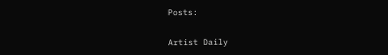Posts:


Artist Daily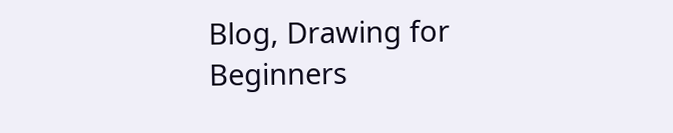Blog, Drawing for Beginners